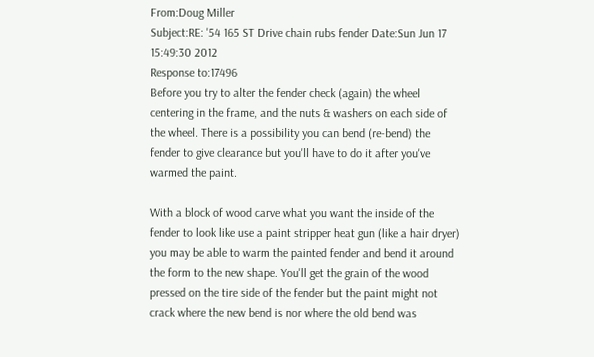From:Doug Miller
Subject:RE: '54 165 ST Drive chain rubs fender Date:Sun Jun 17 15:49:30 2012
Response to:17496
Before you try to alter the fender check (again) the wheel centering in the frame, and the nuts & washers on each side of the wheel. There is a possibility you can bend (re-bend) the fender to give clearance but you'll have to do it after you've warmed the paint.

With a block of wood carve what you want the inside of the fender to look like use a paint stripper heat gun (like a hair dryer) you may be able to warm the painted fender and bend it around the form to the new shape. You'll get the grain of the wood pressed on the tire side of the fender but the paint might not crack where the new bend is nor where the old bend was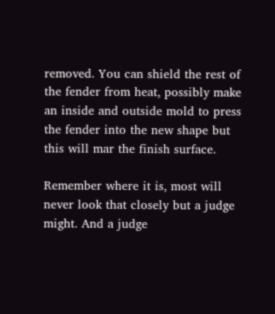removed. You can shield the rest of the fender from heat, possibly make an inside and outside mold to press the fender into the new shape but this will mar the finish surface.

Remember where it is, most will never look that closely but a judge might. And a judge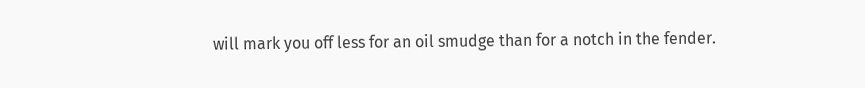will mark you off less for an oil smudge than for a notch in the fender.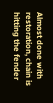Almost done with restoration, chain is hitting the fender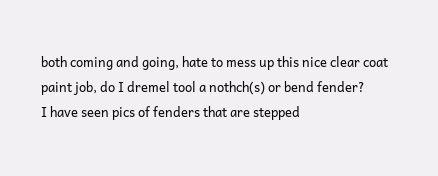both coming and going, hate to mess up this nice clear coat paint job, do I dremel tool a nothch(s) or bend fender?
I have seen pics of fenders that are stepped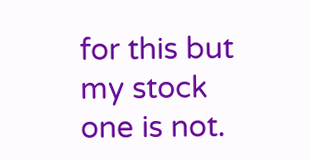for this but my stock one is not.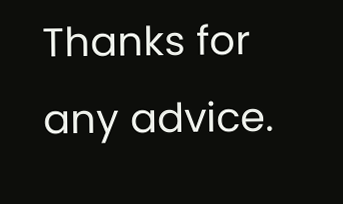Thanks for any advice.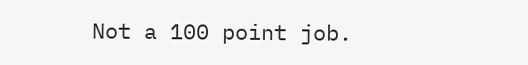Not a 100 point job.